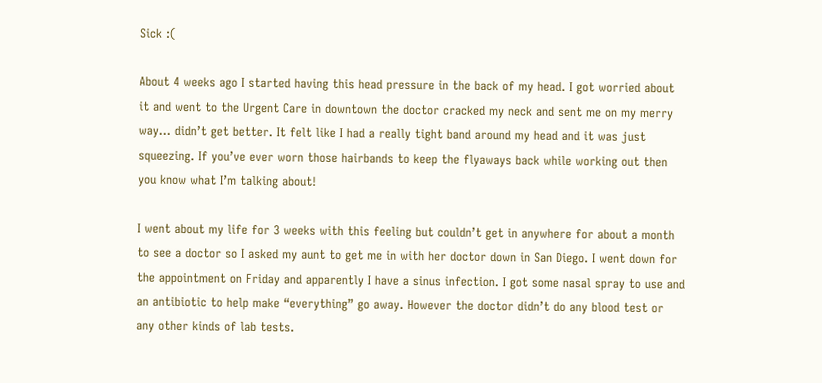Sick :(

About 4 weeks ago I started having this head pressure in the back of my head. I got worried about it and went to the Urgent Care in downtown the doctor cracked my neck and sent me on my merry way… didn’t get better. It felt like I had a really tight band around my head and it was just squeezing. If you’ve ever worn those hairbands to keep the flyaways back while working out then you know what I’m talking about!

I went about my life for 3 weeks with this feeling but couldn’t get in anywhere for about a month to see a doctor so I asked my aunt to get me in with her doctor down in San Diego. I went down for the appointment on Friday and apparently I have a sinus infection. I got some nasal spray to use and an antibiotic to help make “everything” go away. However the doctor didn’t do any blood test or any other kinds of lab tests.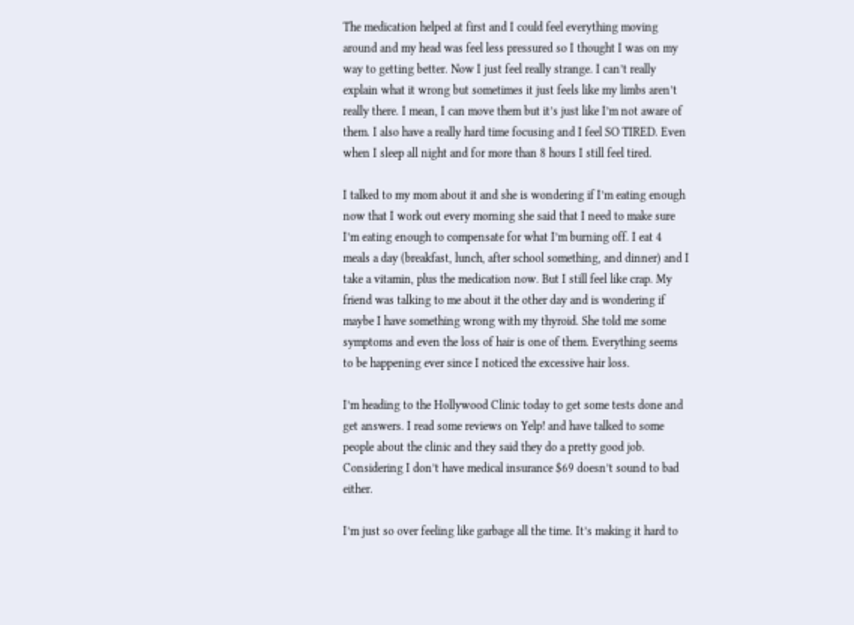The medication helped at first and I could feel everything moving around and my head was feel less pressured so I thought I was on my way to getting better. Now I just feel really strange. I can’t really explain what it wrong but sometimes it just feels like my limbs aren’t really there. I mean, I can move them but it’s just like I’m not aware of them. I also have a really hard time focusing and I feel SO TIRED. Even when I sleep all night and for more than 8 hours I still feel tired.

I talked to my mom about it and she is wondering if I’m eating enough now that I work out every morning she said that I need to make sure I’m eating enough to compensate for what I’m burning off. I eat 4 meals a day (breakfast, lunch, after school something, and dinner) and I take a vitamin, plus the medication now. But I still feel like crap. My friend was talking to me about it the other day and is wondering if maybe I have something wrong with my thyroid. She told me some symptoms and even the loss of hair is one of them. Everything seems to be happening ever since I noticed the excessive hair loss.

I’m heading to the Hollywood Clinic today to get some tests done and get answers. I read some reviews on Yelp! and have talked to some people about the clinic and they said they do a pretty good job. Considering I don’t have medical insurance $69 doesn’t sound to bad either.

I’m just so over feeling like garbage all the time. It’s making it hard to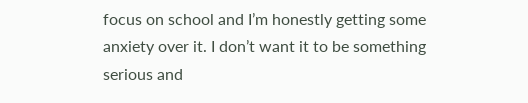focus on school and I’m honestly getting some anxiety over it. I don’t want it to be something serious and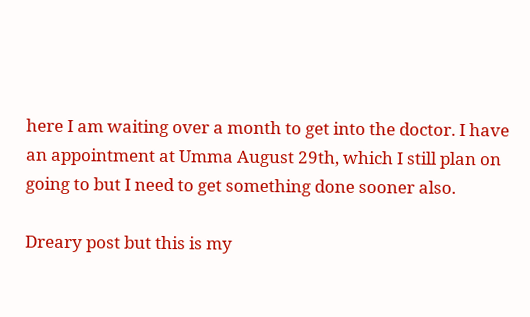here I am waiting over a month to get into the doctor. I have an appointment at Umma August 29th, which I still plan on going to but I need to get something done sooner also.

Dreary post but this is my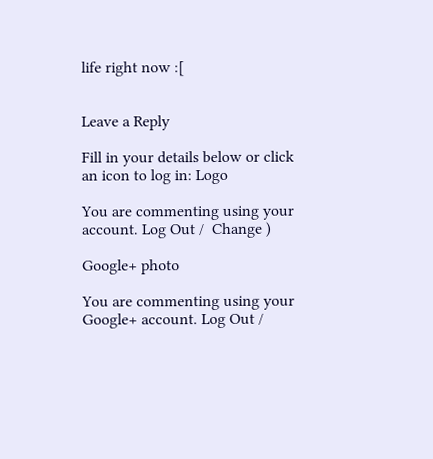life right now :[


Leave a Reply

Fill in your details below or click an icon to log in: Logo

You are commenting using your account. Log Out /  Change )

Google+ photo

You are commenting using your Google+ account. Log Out /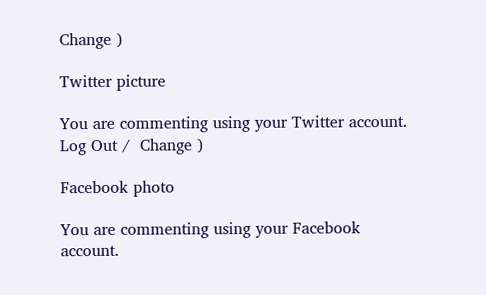Change )

Twitter picture

You are commenting using your Twitter account. Log Out /  Change )

Facebook photo

You are commenting using your Facebook account.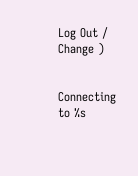Log Out /  Change )


Connecting to %s